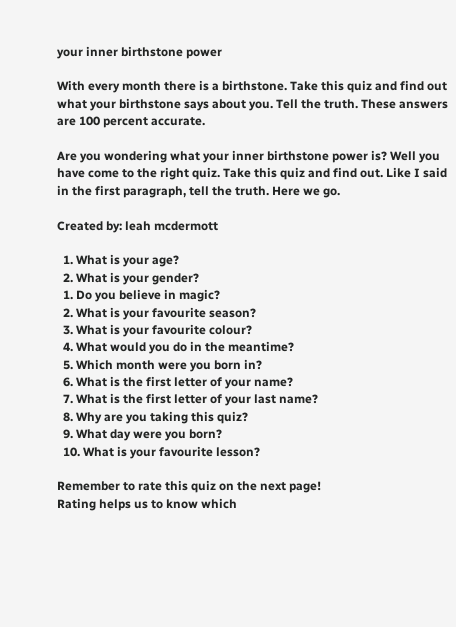your inner birthstone power

With every month there is a birthstone. Take this quiz and find out what your birthstone says about you. Tell the truth. These answers are 100 percent accurate.

Are you wondering what your inner birthstone power is? Well you have come to the right quiz. Take this quiz and find out. Like I said in the first paragraph, tell the truth. Here we go.

Created by: leah mcdermott

  1. What is your age?
  2. What is your gender?
  1. Do you believe in magic?
  2. What is your favourite season?
  3. What is your favourite colour?
  4. What would you do in the meantime?
  5. Which month were you born in?
  6. What is the first letter of your name?
  7. What is the first letter of your last name?
  8. Why are you taking this quiz?
  9. What day were you born?
  10. What is your favourite lesson?

Remember to rate this quiz on the next page!
Rating helps us to know which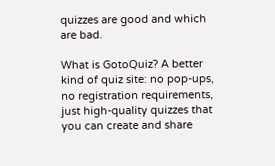quizzes are good and which are bad.

What is GotoQuiz? A better kind of quiz site: no pop-ups, no registration requirements, just high-quality quizzes that you can create and share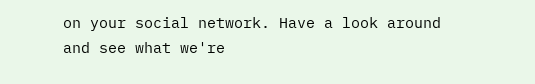on your social network. Have a look around and see what we're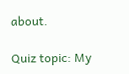about.

Quiz topic: My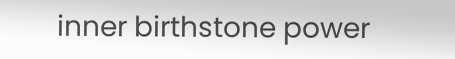inner birthstone power